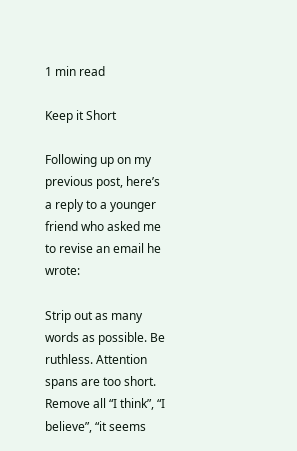1 min read

Keep it Short

Following up on my previous post, here’s a reply to a younger friend who asked me to revise an email he wrote:

Strip out as many words as possible. Be ruthless. Attention spans are too short.
Remove all “I think”, “I believe”, “it seems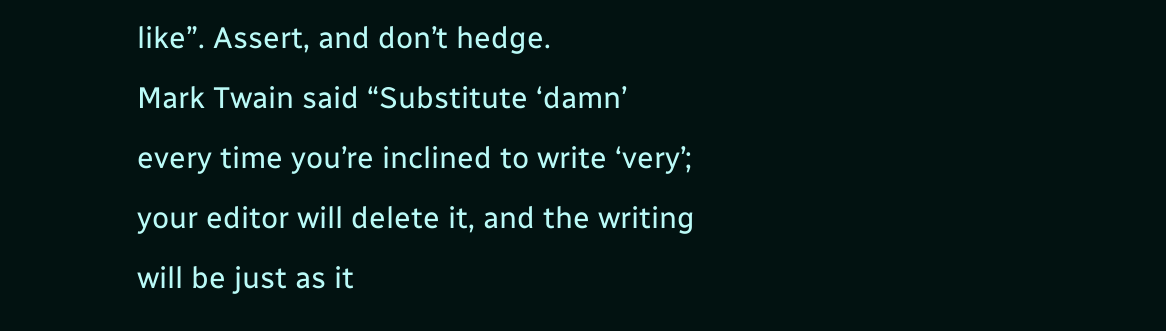like”. Assert, and don’t hedge.
Mark Twain said “Substitute ‘damn’ every time you’re inclined to write ‘very’; your editor will delete it, and the writing will be just as it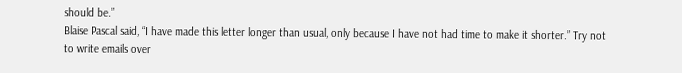should be.”
Blaise Pascal said, “I have made this letter longer than usual, only because I have not had time to make it shorter.” Try not to write emails over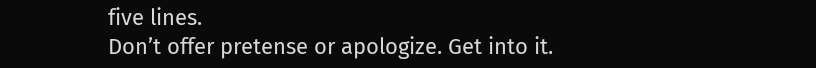five lines.
Don’t offer pretense or apologize. Get into it.